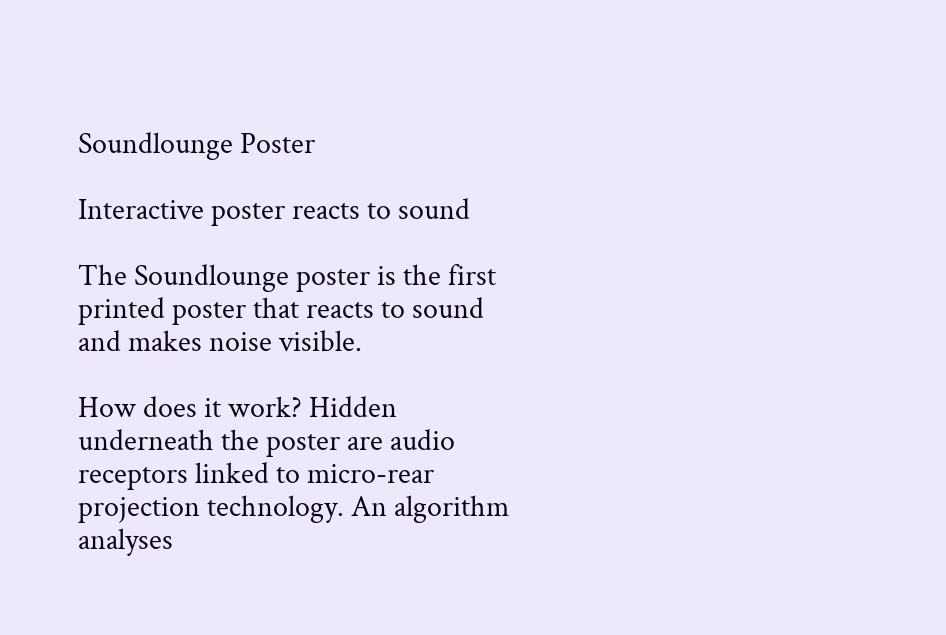Soundlounge Poster

Interactive poster reacts to sound

The Soundlounge poster is the first printed poster that reacts to sound
and makes noise visible.

How does it work? Hidden underneath the poster are audio receptors linked to micro-rear projection technology. An algorithm analyses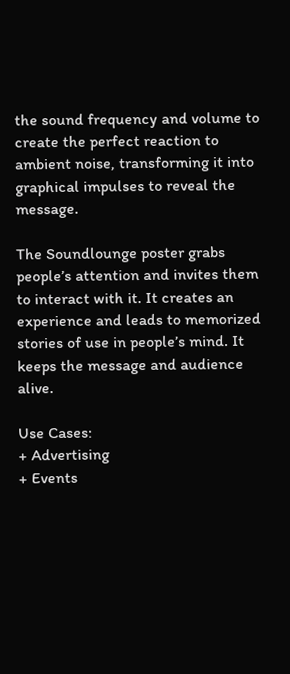the sound frequency and volume to create the perfect reaction to ambient noise, transforming it into graphical impulses to reveal the message.

The Soundlounge poster grabs people’s attention and invites them to interact with it. It creates an experience and leads to memorized stories of use in people’s mind. It keeps the message and audience alive.

Use Cases:
+ Advertising
+ Events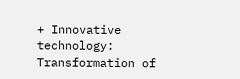+ Innovative technology: Transformation of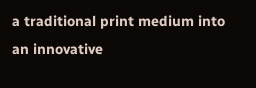a traditional print medium into an innovative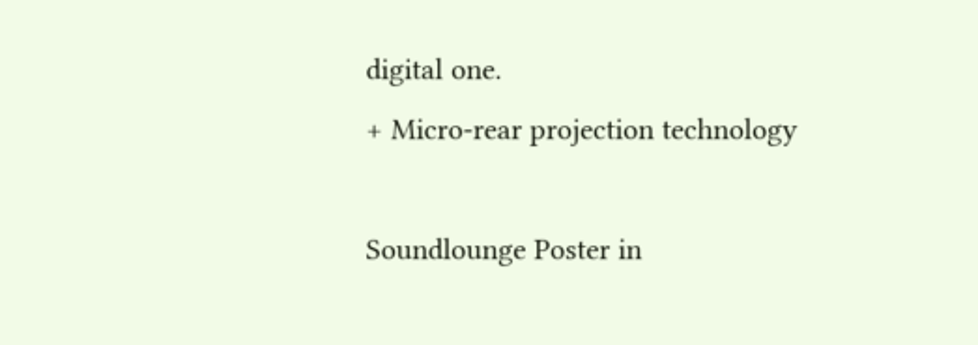digital one.
+ Micro-rear projection technology

Soundlounge Poster in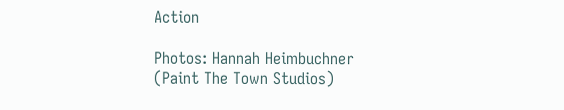Action

Photos: Hannah Heimbuchner (Paint The Town Studios)